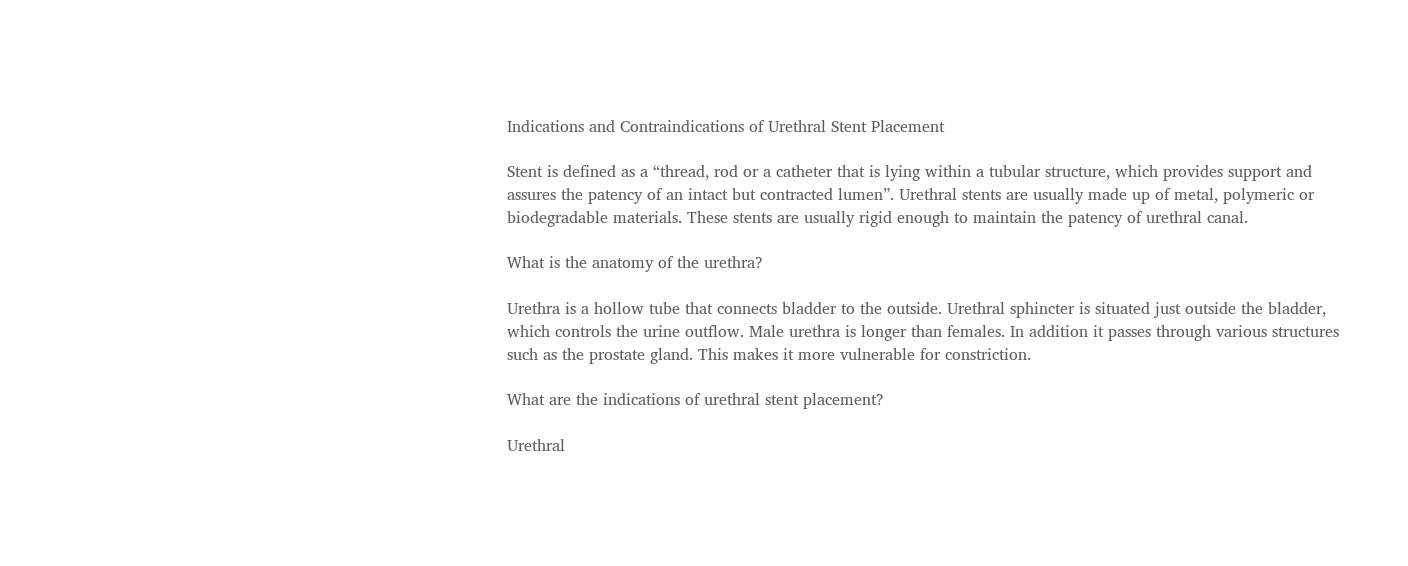Indications and Contraindications of Urethral Stent Placement

Stent is defined as a “thread, rod or a catheter that is lying within a tubular structure, which provides support and assures the patency of an intact but contracted lumen”. Urethral stents are usually made up of metal, polymeric or biodegradable materials. These stents are usually rigid enough to maintain the patency of urethral canal.

What is the anatomy of the urethra?

Urethra is a hollow tube that connects bladder to the outside. Urethral sphincter is situated just outside the bladder, which controls the urine outflow. Male urethra is longer than females. In addition it passes through various structures such as the prostate gland. This makes it more vulnerable for constriction.

What are the indications of urethral stent placement?

Urethral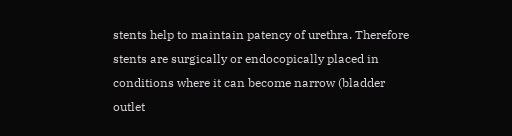stents help to maintain patency of urethra. Therefore stents are surgically or endocopically placed in conditions where it can become narrow (bladder outlet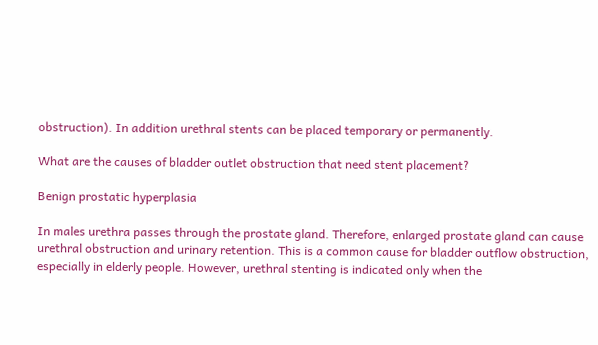obstruction). In addition urethral stents can be placed temporary or permanently.

What are the causes of bladder outlet obstruction that need stent placement?

Benign prostatic hyperplasia

In males urethra passes through the prostate gland. Therefore, enlarged prostate gland can cause urethral obstruction and urinary retention. This is a common cause for bladder outflow obstruction, especially in elderly people. However, urethral stenting is indicated only when the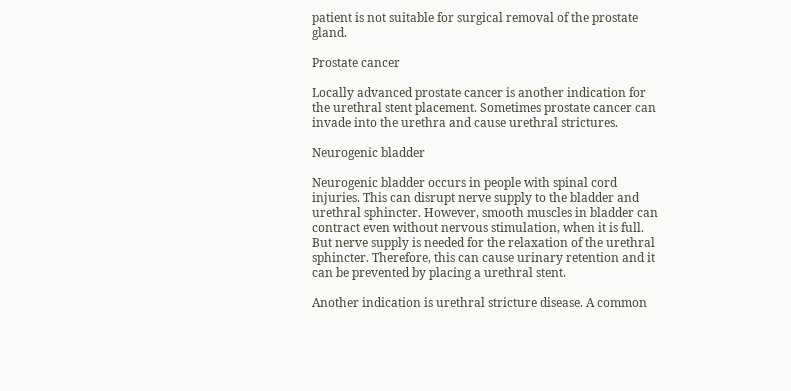patient is not suitable for surgical removal of the prostate gland.

Prostate cancer

Locally advanced prostate cancer is another indication for the urethral stent placement. Sometimes prostate cancer can invade into the urethra and cause urethral strictures.

Neurogenic bladder

Neurogenic bladder occurs in people with spinal cord injuries. This can disrupt nerve supply to the bladder and urethral sphincter. However, smooth muscles in bladder can contract even without nervous stimulation, when it is full. But nerve supply is needed for the relaxation of the urethral sphincter. Therefore, this can cause urinary retention and it can be prevented by placing a urethral stent.

Another indication is urethral stricture disease. A common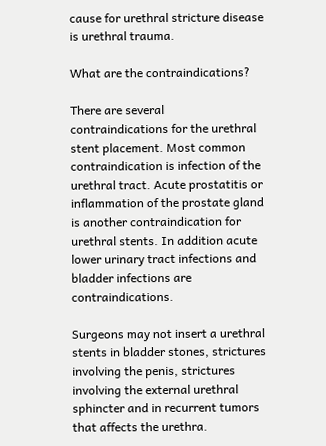cause for urethral stricture disease is urethral trauma.

What are the contraindications?

There are several contraindications for the urethral stent placement. Most common contraindication is infection of the urethral tract. Acute prostatitis or inflammation of the prostate gland is another contraindication for urethral stents. In addition acute lower urinary tract infections and bladder infections are contraindications.

Surgeons may not insert a urethral stents in bladder stones, strictures involving the penis, strictures involving the external urethral sphincter and in recurrent tumors that affects the urethra.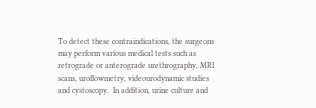To detect these contraindications, the surgeons may perform various medical tests such as retrograde or anterograde urethrography, MRI scans, uroflowmetry, videourodynamic studies and cystoscopy.  In addition, urine culture and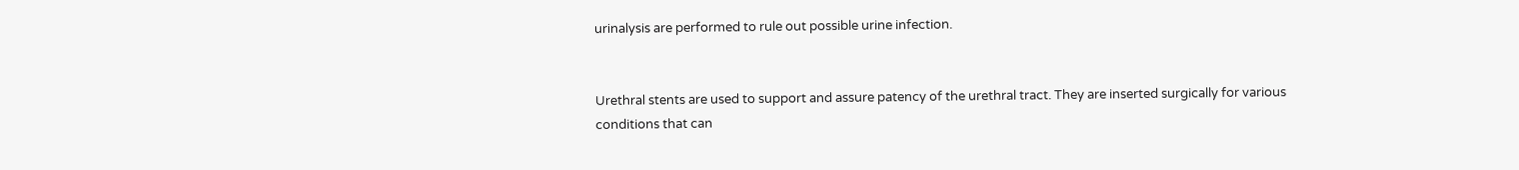urinalysis are performed to rule out possible urine infection.


Urethral stents are used to support and assure patency of the urethral tract. They are inserted surgically for various conditions that can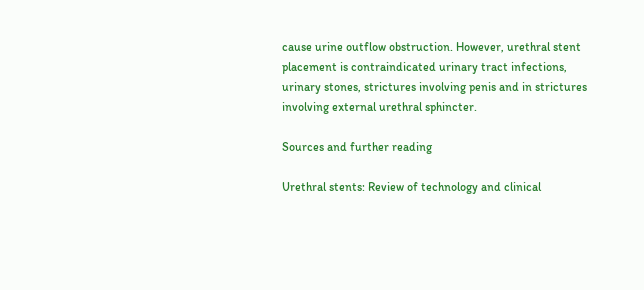cause urine outflow obstruction. However, urethral stent placement is contraindicated urinary tract infections, urinary stones, strictures involving penis and in strictures involving external urethral sphincter.

Sources and further reading

Urethral stents: Review of technology and clinical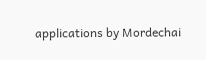applications by Mordechai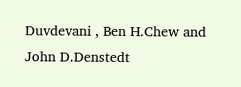Duvdevani , Ben H.Chew and John D.Denstedt